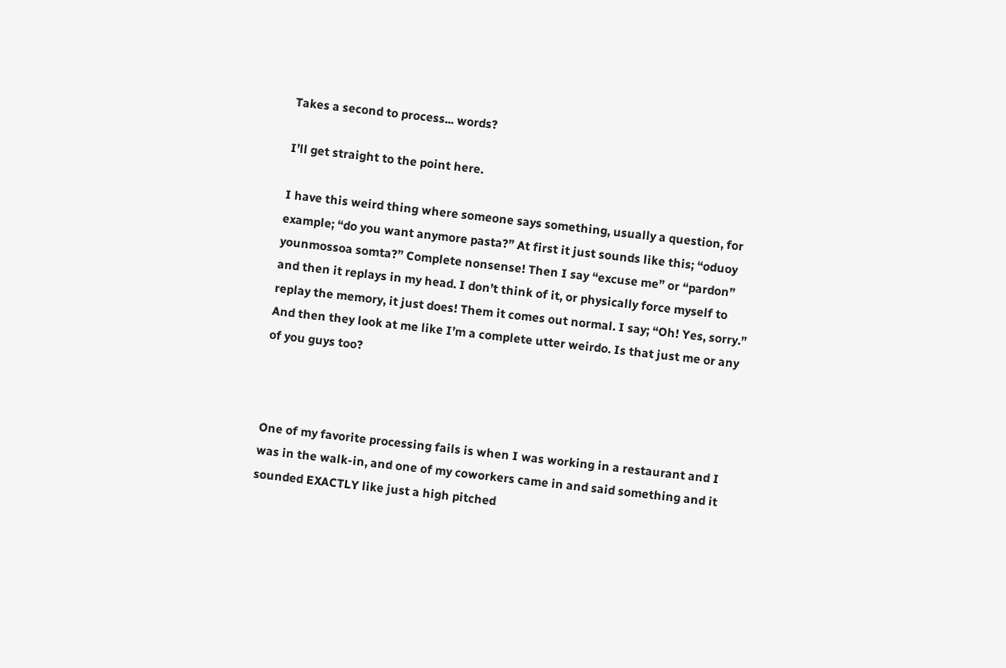Takes a second to process... words?

I’ll get straight to the point here.

I have this weird thing where someone says something, usually a question, for example; “do you want anymore pasta?” At first it just sounds like this; “oduoy younmossoa somta?” Complete nonsense! Then I say “excuse me” or “pardon” and then it replays in my head. I don’t think of it, or physically force myself to replay the memory, it just does! Them it comes out normal. I say; “Oh! Yes, sorry.” And then they look at me like I’m a complete utter weirdo. Is that just me or any of you guys too?



One of my favorite processing fails is when I was working in a restaurant and I was in the walk-in, and one of my coworkers came in and said something and it sounded EXACTLY like just a high pitched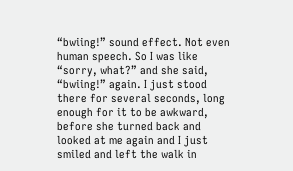“bwiing!” sound effect. Not even human speech. So I was like “sorry, what?” and she said, “bwiing!” again. I just stood there for several seconds, long enough for it to be awkward, before she turned back and looked at me again and I just smiled and left the walk in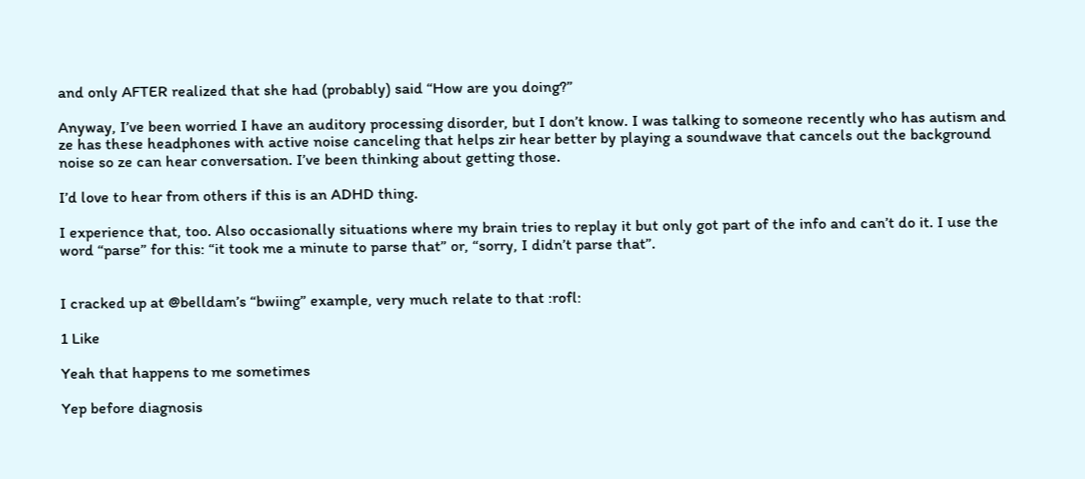and only AFTER realized that she had (probably) said “How are you doing?”

Anyway, I’ve been worried I have an auditory processing disorder, but I don’t know. I was talking to someone recently who has autism and ze has these headphones with active noise canceling that helps zir hear better by playing a soundwave that cancels out the background noise so ze can hear conversation. I’ve been thinking about getting those.

I’d love to hear from others if this is an ADHD thing.

I experience that, too. Also occasionally situations where my brain tries to replay it but only got part of the info and can’t do it. I use the word “parse” for this: “it took me a minute to parse that” or, “sorry, I didn’t parse that”.


I cracked up at @belldam’s “bwiing” example, very much relate to that :rofl:

1 Like

Yeah that happens to me sometimes

Yep before diagnosis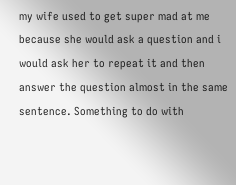my wife used to get super mad at me because she would ask a question and i would ask her to repeat it and then answer the question almost in the same sentence. Something to do with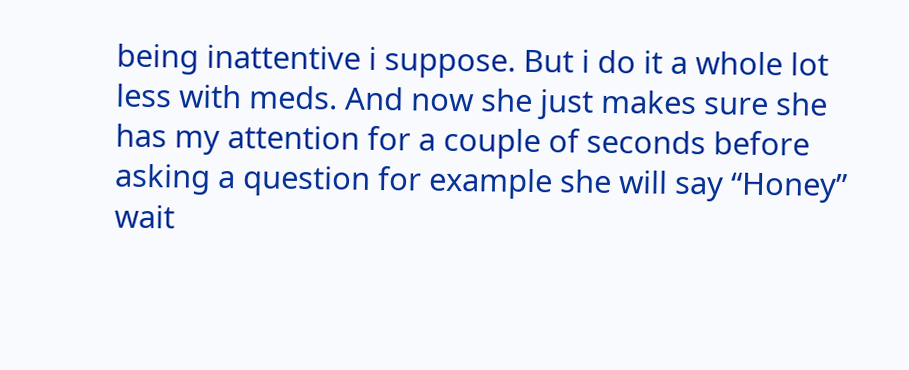being inattentive i suppose. But i do it a whole lot less with meds. And now she just makes sure she has my attention for a couple of seconds before asking a question for example she will say “Honey” wait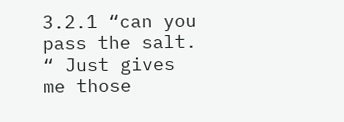3.2.1 “can you pass the salt. “ Just gives me those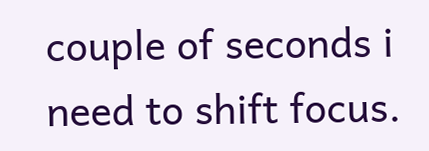couple of seconds i need to shift focus.